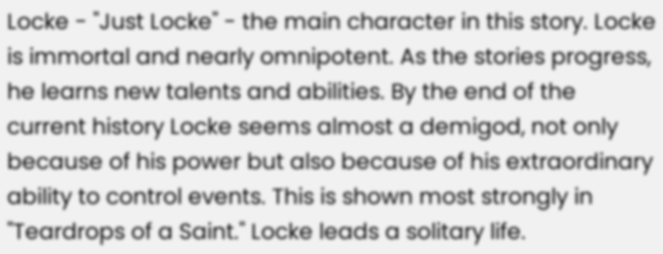Locke - "Just Locke" - the main character in this story. Locke is immortal and nearly omnipotent. As the stories progress, he learns new talents and abilities. By the end of the current history Locke seems almost a demigod, not only because of his power but also because of his extraordinary ability to control events. This is shown most strongly in "Teardrops of a Saint." Locke leads a solitary life.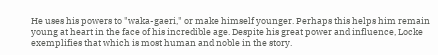He uses his powers to "waka-gaeri," or make himself younger. Perhaps this helps him remain young at heart in the face of his incredible age. Despite his great power and influence, Locke exemplifies that which is most human and noble in the story.